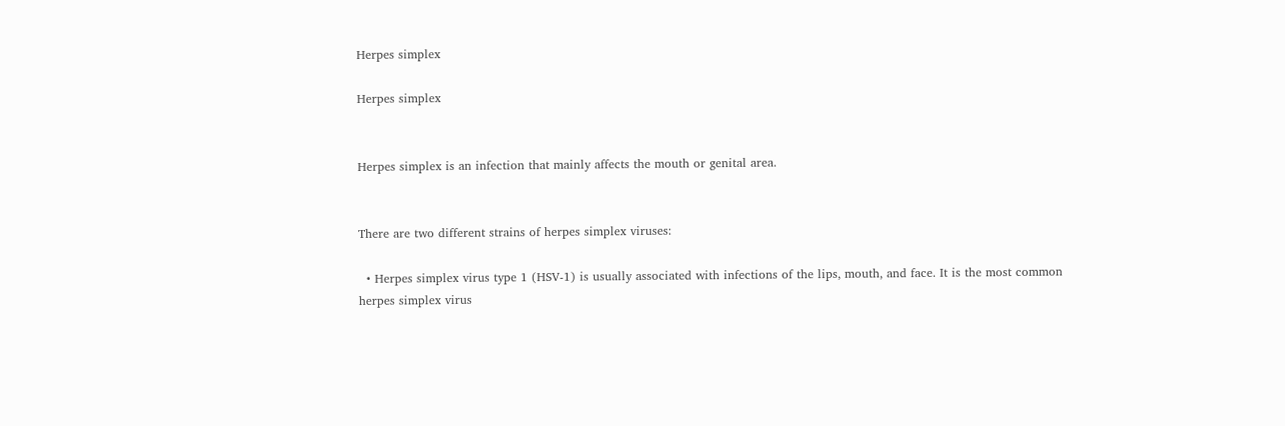Herpes simplex

Herpes simplex


Herpes simplex is an infection that mainly affects the mouth or genital area.


There are two different strains of herpes simplex viruses:

  • Herpes simplex virus type 1 (HSV-1) is usually associated with infections of the lips, mouth, and face. It is the most common herpes simplex virus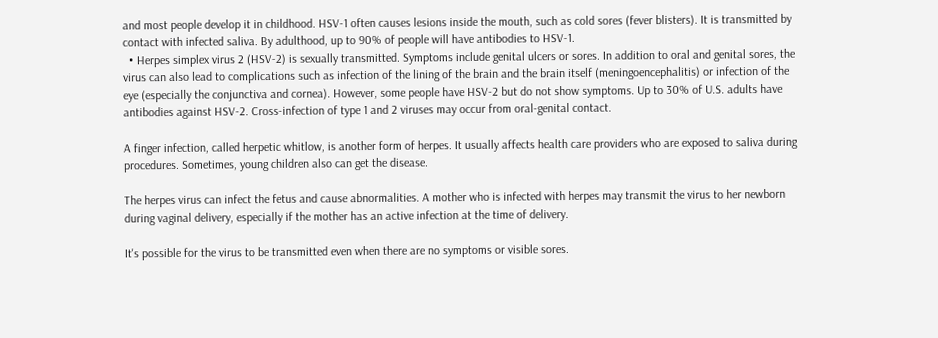and most people develop it in childhood. HSV-1 often causes lesions inside the mouth, such as cold sores (fever blisters). It is transmitted by contact with infected saliva. By adulthood, up to 90% of people will have antibodies to HSV-1.
  • Herpes simplex virus 2 (HSV-2) is sexually transmitted. Symptoms include genital ulcers or sores. In addition to oral and genital sores, the virus can also lead to complications such as infection of the lining of the brain and the brain itself (meningoencephalitis) or infection of the eye (especially the conjunctiva and cornea). However, some people have HSV-2 but do not show symptoms. Up to 30% of U.S. adults have antibodies against HSV-2. Cross-infection of type 1 and 2 viruses may occur from oral-genital contact.

A finger infection, called herpetic whitlow, is another form of herpes. It usually affects health care providers who are exposed to saliva during procedures. Sometimes, young children also can get the disease.

The herpes virus can infect the fetus and cause abnormalities. A mother who is infected with herpes may transmit the virus to her newborn during vaginal delivery, especially if the mother has an active infection at the time of delivery.

It's possible for the virus to be transmitted even when there are no symptoms or visible sores.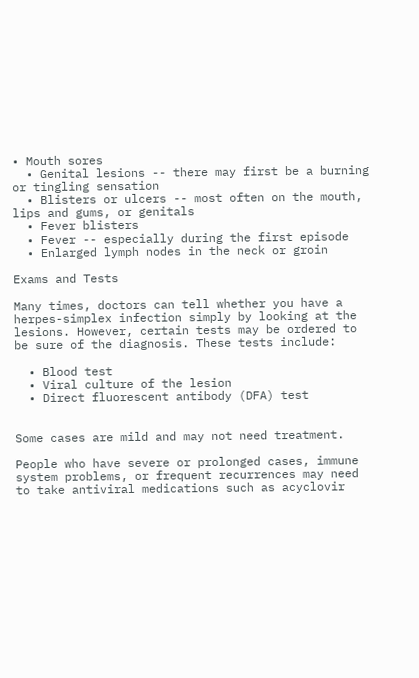• Mouth sores
  • Genital lesions -- there may first be a burning or tingling sensation
  • Blisters or ulcers -- most often on the mouth, lips and gums, or genitals
  • Fever blisters
  • Fever -- especially during the first episode
  • Enlarged lymph nodes in the neck or groin

Exams and Tests

Many times, doctors can tell whether you have a herpes-simplex infection simply by looking at the lesions. However, certain tests may be ordered to be sure of the diagnosis. These tests include:

  • Blood test
  • Viral culture of the lesion
  • Direct fluorescent antibody (DFA) test


Some cases are mild and may not need treatment.

People who have severe or prolonged cases, immune system problems, or frequent recurrences may need to take antiviral medications such as acyclovir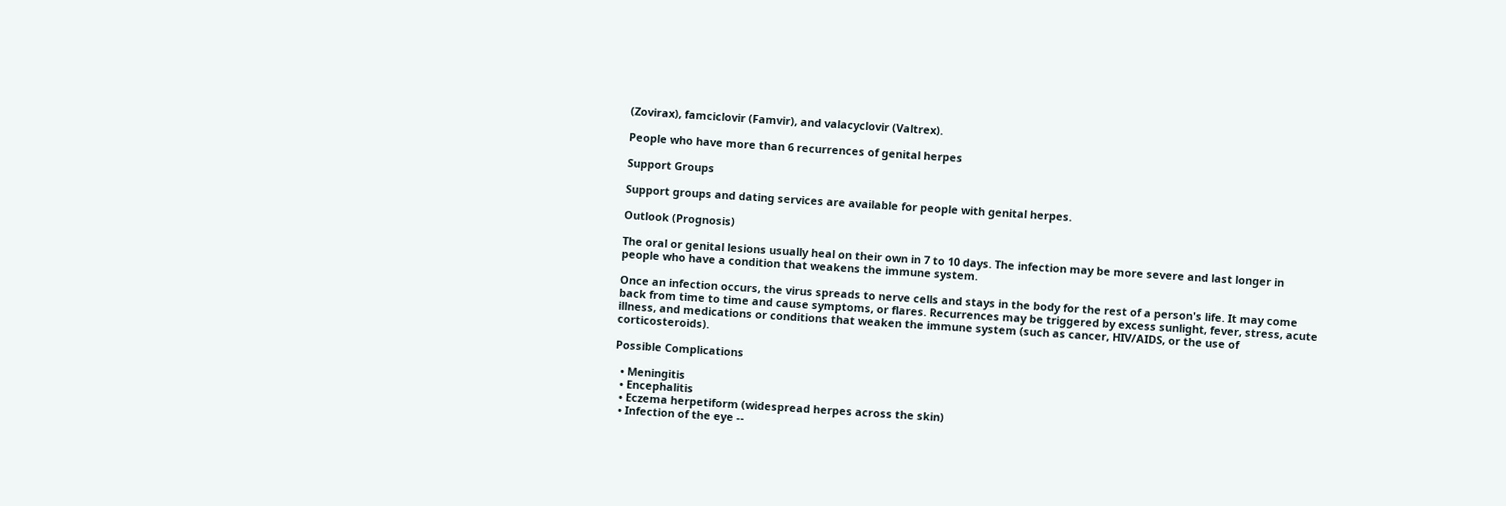(Zovirax), famciclovir (Famvir), and valacyclovir (Valtrex).

People who have more than 6 recurrences of genital herpes

Support Groups

Support groups and dating services are available for people with genital herpes.

Outlook (Prognosis)

The oral or genital lesions usually heal on their own in 7 to 10 days. The infection may be more severe and last longer in people who have a condition that weakens the immune system.

Once an infection occurs, the virus spreads to nerve cells and stays in the body for the rest of a person's life. It may come back from time to time and cause symptoms, or flares. Recurrences may be triggered by excess sunlight, fever, stress, acute illness, and medications or conditions that weaken the immune system (such as cancer, HIV/AIDS, or the use of corticosteroids).

Possible Complications

  • Meningitis
  • Encephalitis
  • Eczema herpetiform (widespread herpes across the skin)
  • Infection of the eye --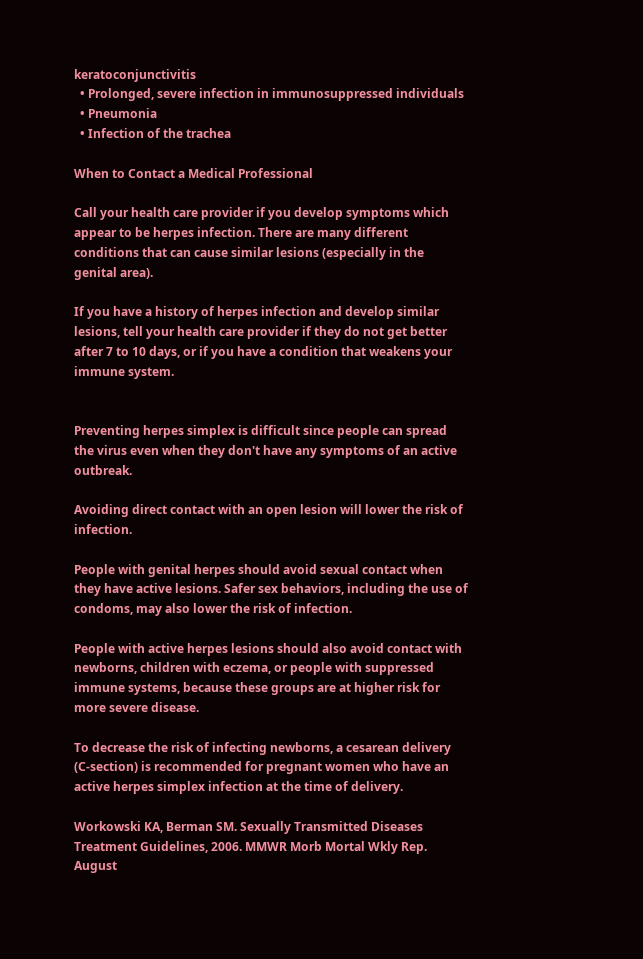keratoconjunctivitis
  • Prolonged, severe infection in immunosuppressed individuals
  • Pneumonia
  • Infection of the trachea

When to Contact a Medical Professional

Call your health care provider if you develop symptoms which appear to be herpes infection. There are many different conditions that can cause similar lesions (especially in the genital area).

If you have a history of herpes infection and develop similar lesions, tell your health care provider if they do not get better after 7 to 10 days, or if you have a condition that weakens your immune system.


Preventing herpes simplex is difficult since people can spread the virus even when they don't have any symptoms of an active outbreak.

Avoiding direct contact with an open lesion will lower the risk of infection.

People with genital herpes should avoid sexual contact when they have active lesions. Safer sex behaviors, including the use of condoms, may also lower the risk of infection.

People with active herpes lesions should also avoid contact with newborns, children with eczema, or people with suppressed immune systems, because these groups are at higher risk for more severe disease.

To decrease the risk of infecting newborns, a cesarean delivery (C-section) is recommended for pregnant women who have an active herpes simplex infection at the time of delivery.

Workowski KA, Berman SM. Sexually Transmitted Diseases Treatment Guidelines, 2006. MMWR Morb Mortal Wkly Rep. August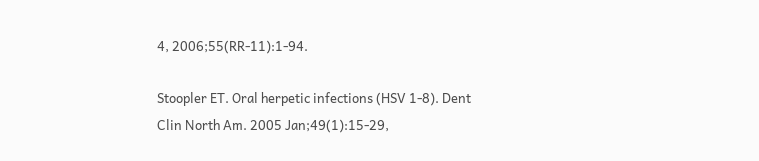4, 2006;55(RR-11):1-94.

Stoopler ET. Oral herpetic infections (HSV 1-8). Dent Clin North Am. 2005 Jan;49(1):15-29,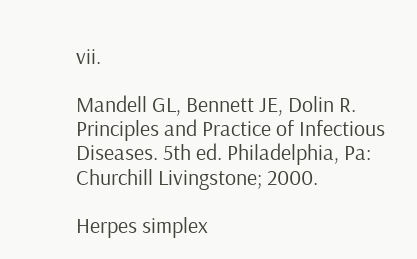vii.

Mandell GL, Bennett JE, Dolin R. Principles and Practice of Infectious Diseases. 5th ed. Philadelphia, Pa: Churchill Livingstone; 2000.

Herpes simplex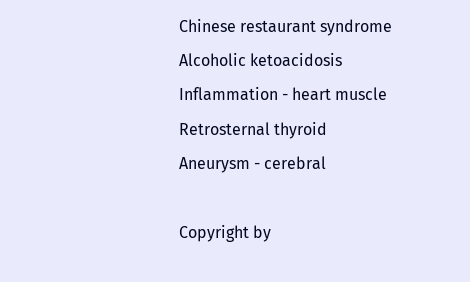Chinese restaurant syndrome
Alcoholic ketoacidosis
Inflammation - heart muscle
Retrosternal thyroid
Aneurysm - cerebral

Copyright by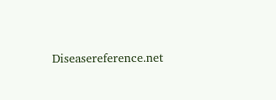Diseasereference.net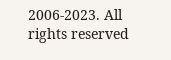2006-2023. All rights reserved